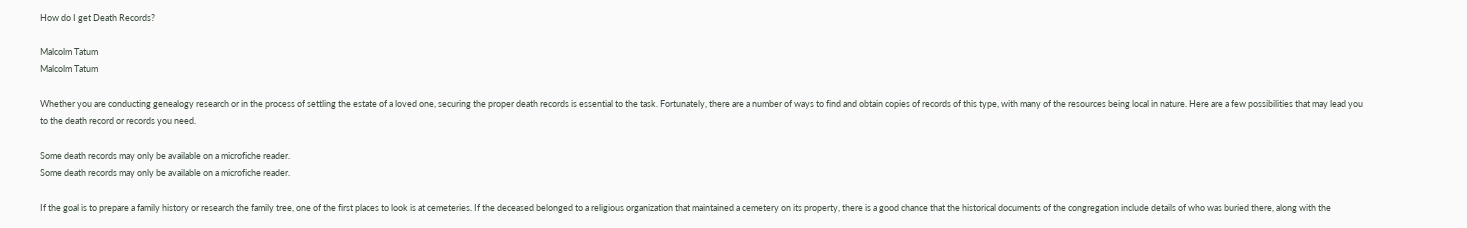How do I get Death Records?

Malcolm Tatum
Malcolm Tatum

Whether you are conducting genealogy research or in the process of settling the estate of a loved one, securing the proper death records is essential to the task. Fortunately, there are a number of ways to find and obtain copies of records of this type, with many of the resources being local in nature. Here are a few possibilities that may lead you to the death record or records you need.

Some death records may only be available on a microfiche reader.
Some death records may only be available on a microfiche reader.

If the goal is to prepare a family history or research the family tree, one of the first places to look is at cemeteries. If the deceased belonged to a religious organization that maintained a cemetery on its property, there is a good chance that the historical documents of the congregation include details of who was buried there, along with the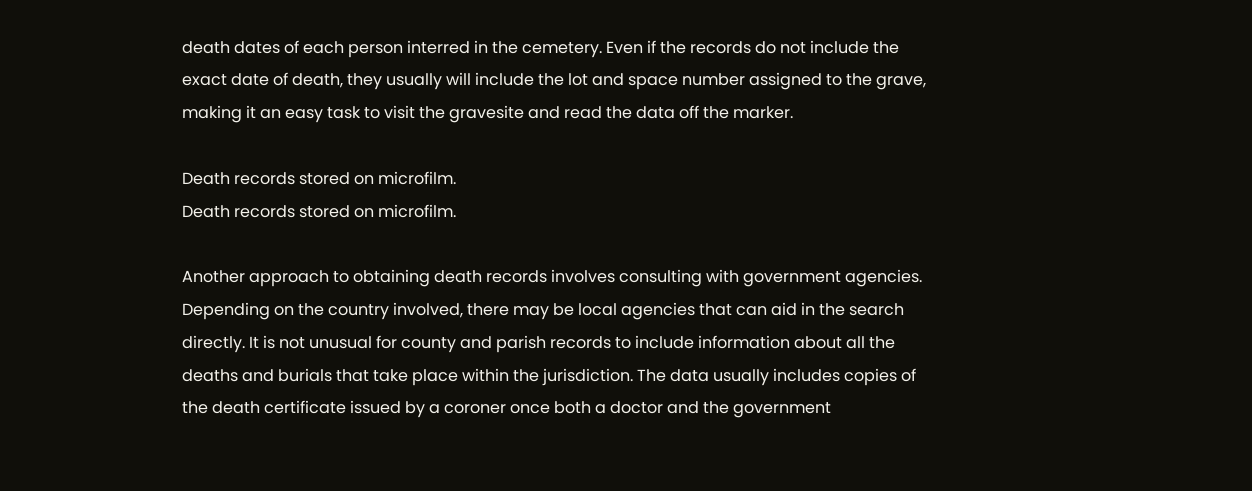death dates of each person interred in the cemetery. Even if the records do not include the exact date of death, they usually will include the lot and space number assigned to the grave, making it an easy task to visit the gravesite and read the data off the marker.

Death records stored on microfilm.
Death records stored on microfilm.

Another approach to obtaining death records involves consulting with government agencies. Depending on the country involved, there may be local agencies that can aid in the search directly. It is not unusual for county and parish records to include information about all the deaths and burials that take place within the jurisdiction. The data usually includes copies of the death certificate issued by a coroner once both a doctor and the government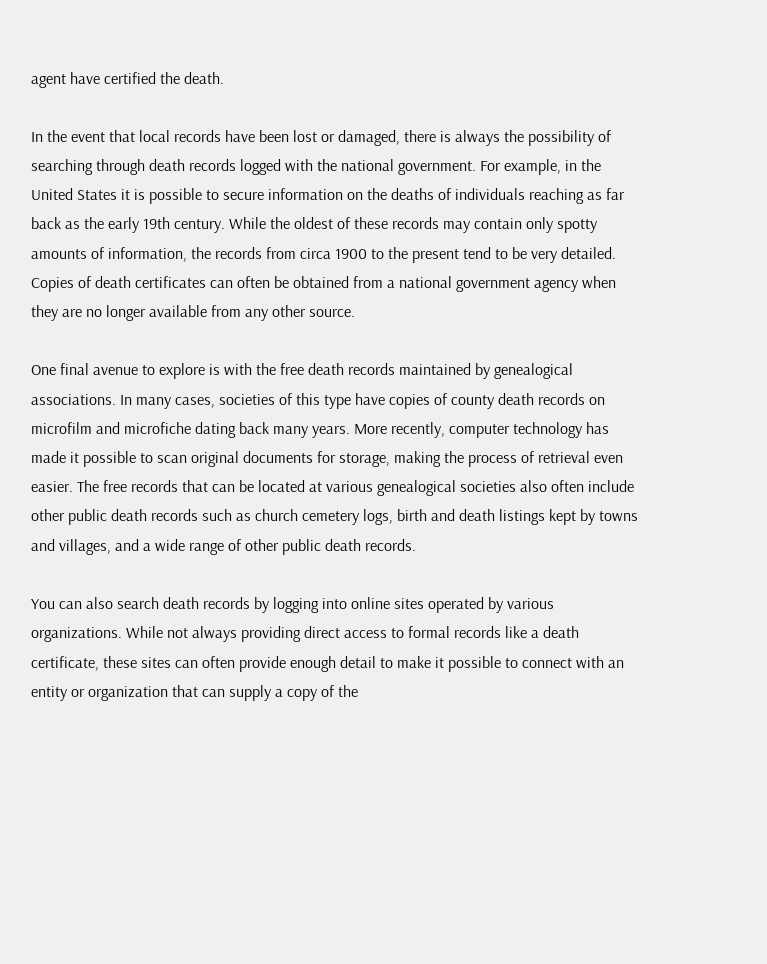agent have certified the death.

In the event that local records have been lost or damaged, there is always the possibility of searching through death records logged with the national government. For example, in the United States it is possible to secure information on the deaths of individuals reaching as far back as the early 19th century. While the oldest of these records may contain only spotty amounts of information, the records from circa 1900 to the present tend to be very detailed. Copies of death certificates can often be obtained from a national government agency when they are no longer available from any other source.

One final avenue to explore is with the free death records maintained by genealogical associations. In many cases, societies of this type have copies of county death records on microfilm and microfiche dating back many years. More recently, computer technology has made it possible to scan original documents for storage, making the process of retrieval even easier. The free records that can be located at various genealogical societies also often include other public death records such as church cemetery logs, birth and death listings kept by towns and villages, and a wide range of other public death records.

You can also search death records by logging into online sites operated by various organizations. While not always providing direct access to formal records like a death certificate, these sites can often provide enough detail to make it possible to connect with an entity or organization that can supply a copy of the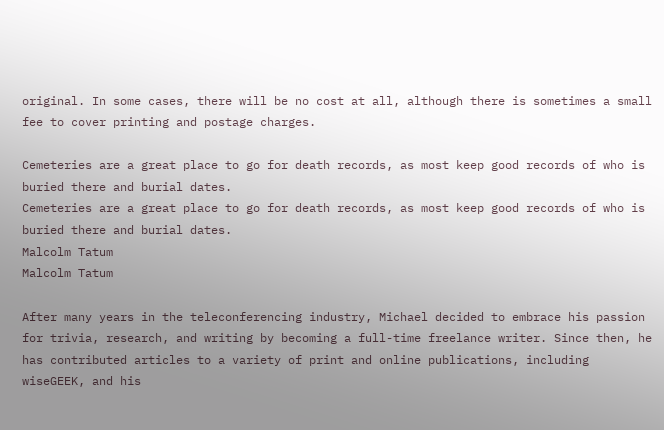original. In some cases, there will be no cost at all, although there is sometimes a small fee to cover printing and postage charges.

Cemeteries are a great place to go for death records, as most keep good records of who is buried there and burial dates.
Cemeteries are a great place to go for death records, as most keep good records of who is buried there and burial dates.
Malcolm Tatum
Malcolm Tatum

After many years in the teleconferencing industry, Michael decided to embrace his passion for trivia, research, and writing by becoming a full-time freelance writer. Since then, he has contributed articles to a variety of print and online publications, including wiseGEEK, and his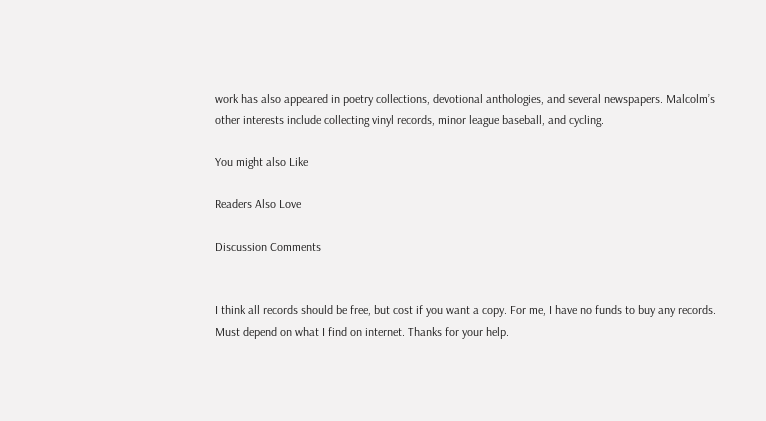work has also appeared in poetry collections, devotional anthologies, and several newspapers. Malcolm’s other interests include collecting vinyl records, minor league baseball, and cycling.

You might also Like

Readers Also Love

Discussion Comments


I think all records should be free, but cost if you want a copy. For me, I have no funds to buy any records. Must depend on what I find on internet. Thanks for your help.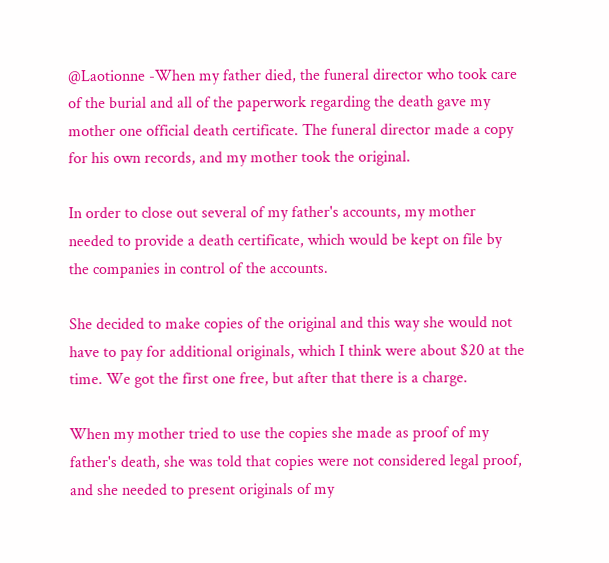@Laotionne -When my father died, the funeral director who took care of the burial and all of the paperwork regarding the death gave my mother one official death certificate. The funeral director made a copy for his own records, and my mother took the original.

In order to close out several of my father's accounts, my mother needed to provide a death certificate, which would be kept on file by the companies in control of the accounts.

She decided to make copies of the original and this way she would not have to pay for additional originals, which I think were about $20 at the time. We got the first one free, but after that there is a charge.

When my mother tried to use the copies she made as proof of my father's death, she was told that copies were not considered legal proof, and she needed to present originals of my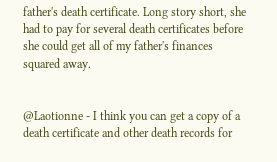father's death certificate. Long story short, she had to pay for several death certificates before she could get all of my father's finances squared away.


@Laotionne - I think you can get a copy of a death certificate and other death records for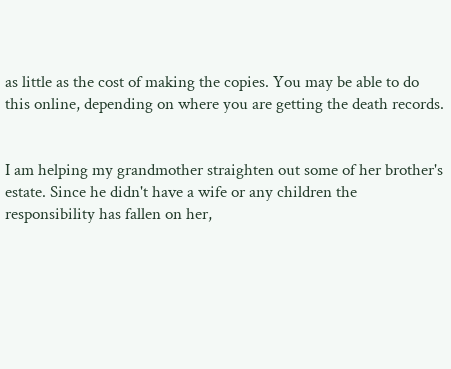as little as the cost of making the copies. You may be able to do this online, depending on where you are getting the death records.


I am helping my grandmother straighten out some of her brother's estate. Since he didn't have a wife or any children the responsibility has fallen on her,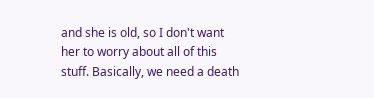and she is old, so I don't want her to worry about all of this stuff. Basically, we need a death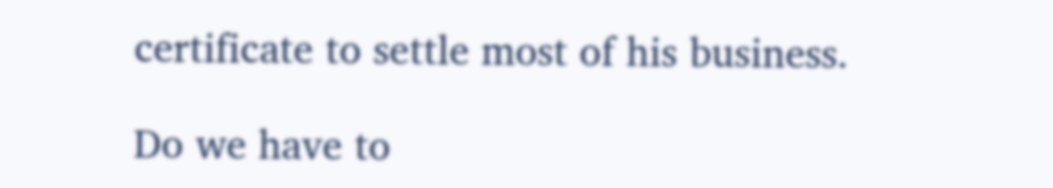certificate to settle most of his business.

Do we have to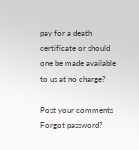pay for a death certificate or should one be made available to us at no charge?

Post your comments
Forgot password?